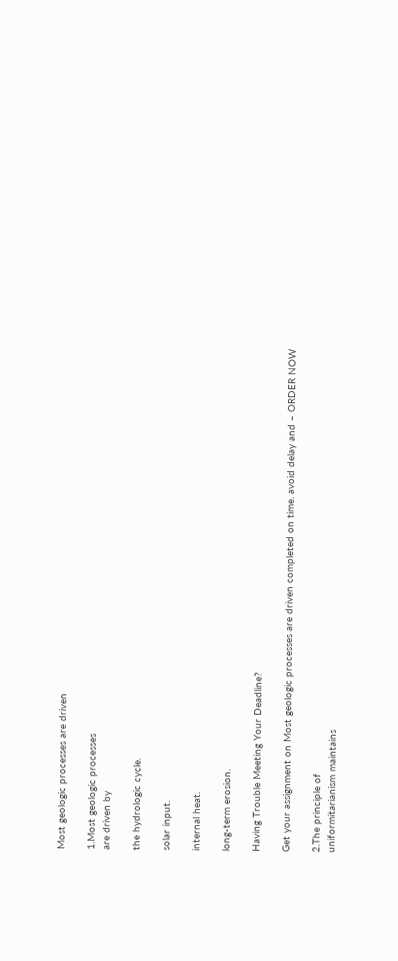Most geologic processes are driven

1.Most geologic processes
are driven by

the hydrologic cycle.

solar input.

internal heat.

long-term erosion.

Having Trouble Meeting Your Deadline?

Get your assignment on Most geologic processes are driven completed on time. avoid delay and – ORDER NOW

2.The principle of
uniformitarianism maintains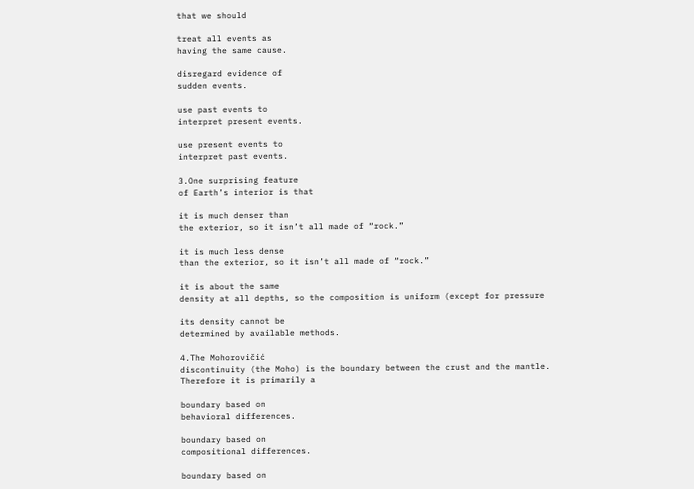that we should

treat all events as
having the same cause.

disregard evidence of
sudden events.

use past events to
interpret present events.

use present events to
interpret past events.

3.One surprising feature
of Earth’s interior is that

it is much denser than
the exterior, so it isn’t all made of “rock.”

it is much less dense
than the exterior, so it isn’t all made of “rock.”

it is about the same
density at all depths, so the composition is uniform (except for pressure

its density cannot be
determined by available methods.

4.The Mohorovičić
discontinuity (the Moho) is the boundary between the crust and the mantle.
Therefore it is primarily a

boundary based on
behavioral differences.

boundary based on
compositional differences.

boundary based on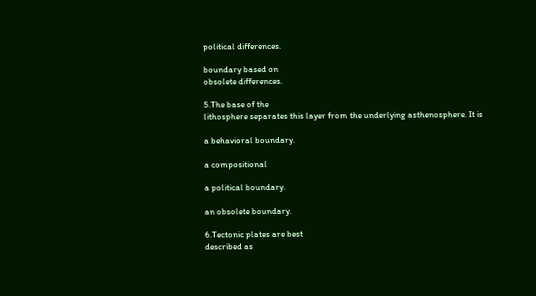political differences.

boundary based on
obsolete differences.

5.The base of the
lithosphere separates this layer from the underlying asthenosphere. It is

a behavioral boundary.

a compositional

a political boundary.

an obsolete boundary.

6.Tectonic plates are best
described as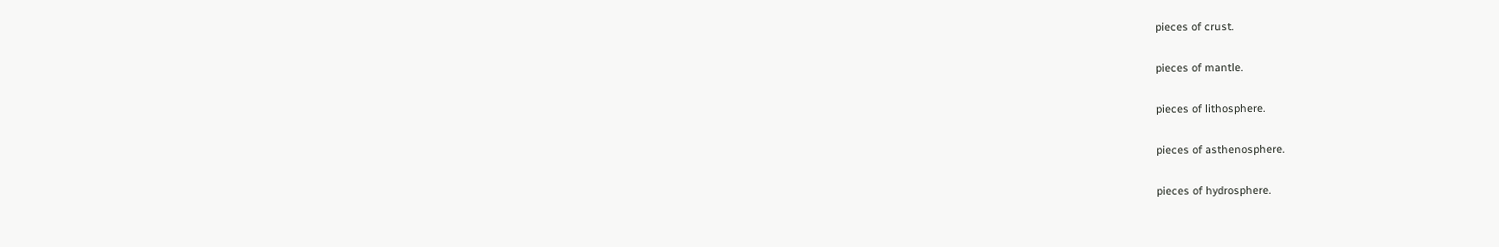pieces of crust.

pieces of mantle.

pieces of lithosphere.

pieces of asthenosphere.

pieces of hydrosphere.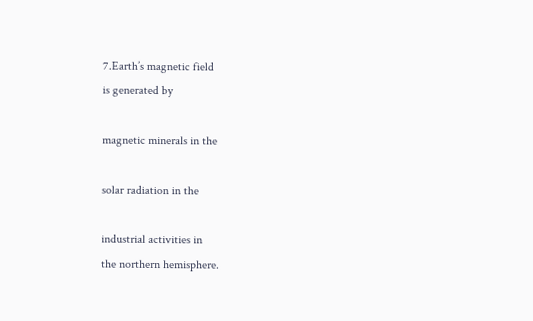7.Earth’s magnetic field
is generated by

magnetic minerals in the

solar radiation in the

industrial activities in
the northern hemisphere.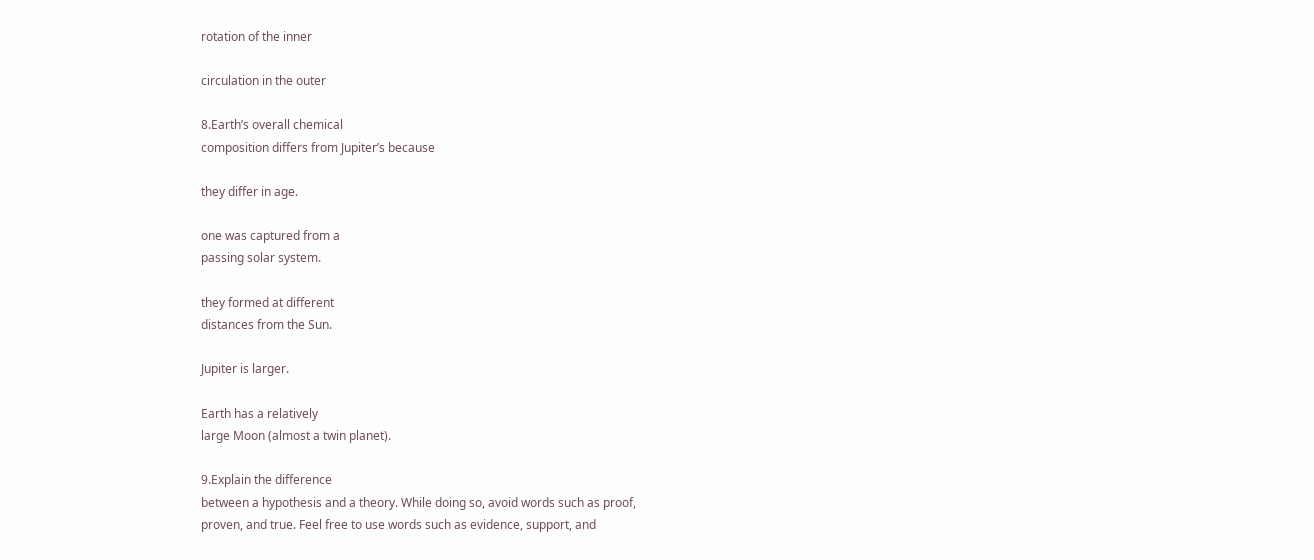rotation of the inner

circulation in the outer

8.Earth’s overall chemical
composition differs from Jupiter’s because

they differ in age.

one was captured from a
passing solar system.

they formed at different
distances from the Sun.

Jupiter is larger.

Earth has a relatively
large Moon (almost a twin planet).

9.Explain the difference
between a hypothesis and a theory. While doing so, avoid words such as proof,
proven, and true. Feel free to use words such as evidence, support, and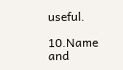useful.

10.Name and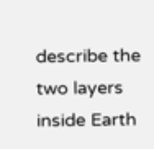describe the
two layers inside Earth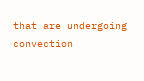that are undergoing convection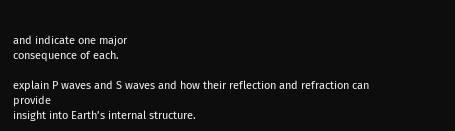and indicate one major
consequence of each.

explain P waves and S waves and how their reflection and refraction can provide
insight into Earth’s internal structure.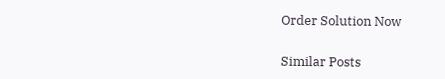Order Solution Now

Similar Posts